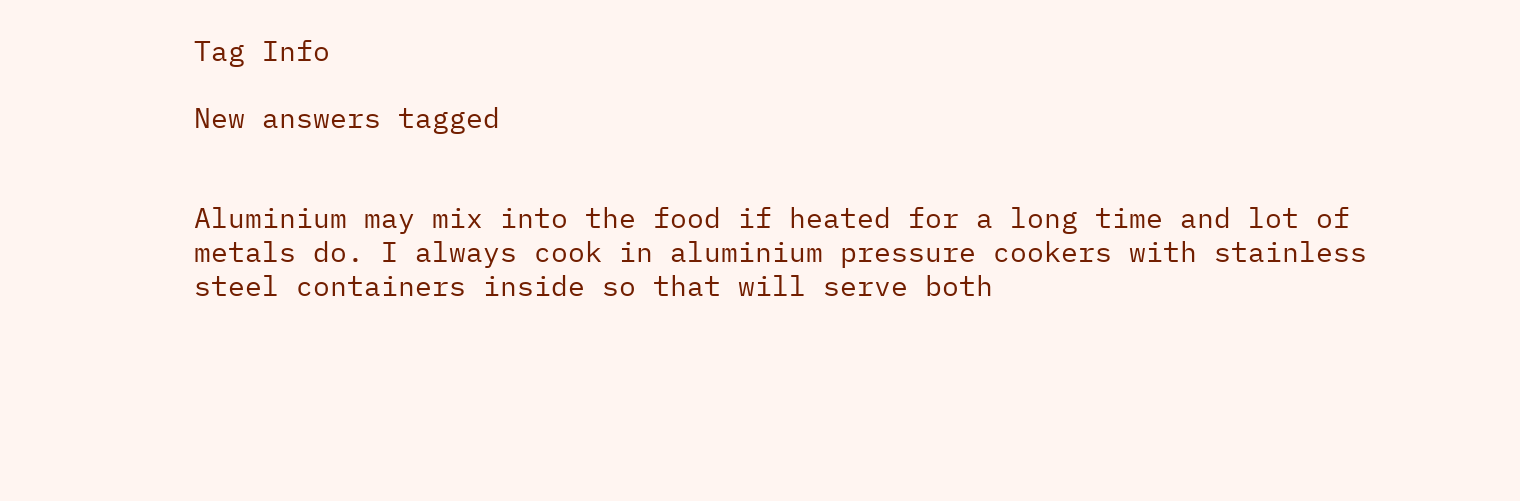Tag Info

New answers tagged


Aluminium may mix into the food if heated for a long time and lot of metals do. I always cook in aluminium pressure cookers with stainless steel containers inside so that will serve both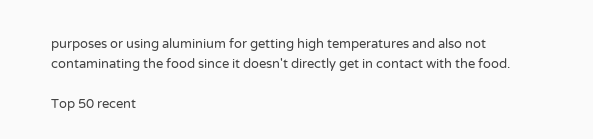purposes or using aluminium for getting high temperatures and also not contaminating the food since it doesn't directly get in contact with the food.

Top 50 recent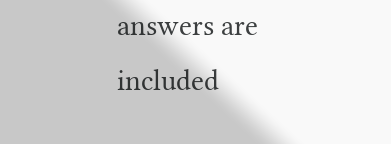answers are included